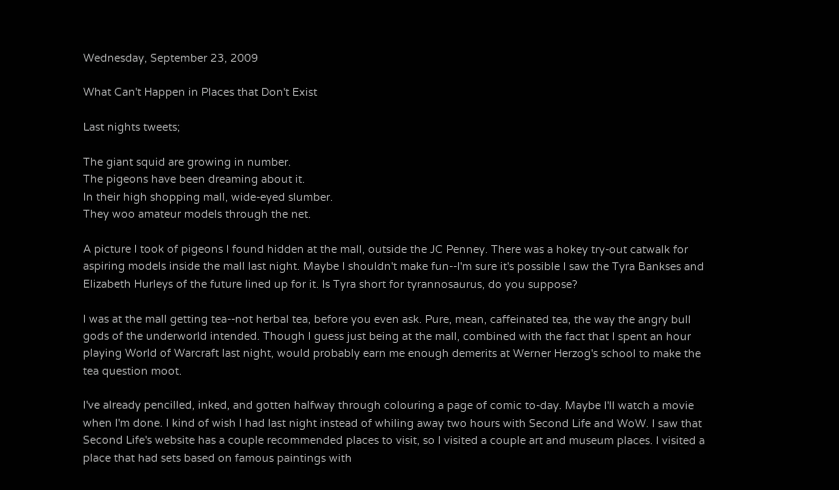Wednesday, September 23, 2009

What Can't Happen in Places that Don't Exist

Last nights tweets;

The giant squid are growing in number.
The pigeons have been dreaming about it.
In their high shopping mall, wide-eyed slumber.
They woo amateur models through the net.

A picture I took of pigeons I found hidden at the mall, outside the JC Penney. There was a hokey try-out catwalk for aspiring models inside the mall last night. Maybe I shouldn't make fun--I'm sure it's possible I saw the Tyra Bankses and Elizabeth Hurleys of the future lined up for it. Is Tyra short for tyrannosaurus, do you suppose?

I was at the mall getting tea--not herbal tea, before you even ask. Pure, mean, caffeinated tea, the way the angry bull gods of the underworld intended. Though I guess just being at the mall, combined with the fact that I spent an hour playing World of Warcraft last night, would probably earn me enough demerits at Werner Herzog's school to make the tea question moot.

I've already pencilled, inked, and gotten halfway through colouring a page of comic to-day. Maybe I'll watch a movie when I'm done. I kind of wish I had last night instead of whiling away two hours with Second Life and WoW. I saw that Second Life's website has a couple recommended places to visit, so I visited a couple art and museum places. I visited a place that had sets based on famous paintings with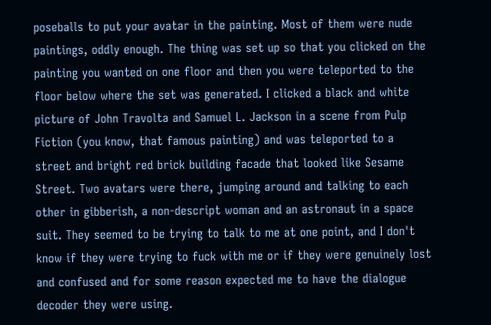poseballs to put your avatar in the painting. Most of them were nude paintings, oddly enough. The thing was set up so that you clicked on the painting you wanted on one floor and then you were teleported to the floor below where the set was generated. I clicked a black and white picture of John Travolta and Samuel L. Jackson in a scene from Pulp Fiction (you know, that famous painting) and was teleported to a street and bright red brick building facade that looked like Sesame Street. Two avatars were there, jumping around and talking to each other in gibberish, a non-descript woman and an astronaut in a space suit. They seemed to be trying to talk to me at one point, and I don't know if they were trying to fuck with me or if they were genuinely lost and confused and for some reason expected me to have the dialogue decoder they were using.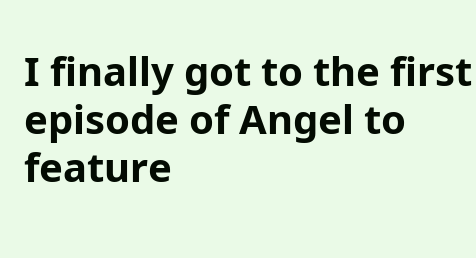I finally got to the first episode of Angel to feature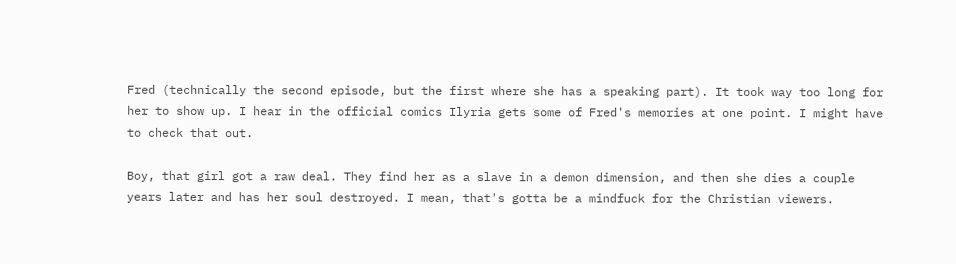Fred (technically the second episode, but the first where she has a speaking part). It took way too long for her to show up. I hear in the official comics Ilyria gets some of Fred's memories at one point. I might have to check that out.

Boy, that girl got a raw deal. They find her as a slave in a demon dimension, and then she dies a couple years later and has her soul destroyed. I mean, that's gotta be a mindfuck for the Christian viewers.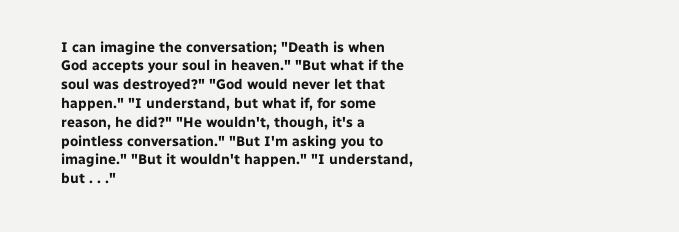I can imagine the conversation; "Death is when God accepts your soul in heaven." "But what if the soul was destroyed?" "God would never let that happen." "I understand, but what if, for some reason, he did?" "He wouldn't, though, it's a pointless conversation." "But I'm asking you to imagine." "But it wouldn't happen." "I understand, but . . ."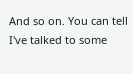And so on. You can tell I've talked to some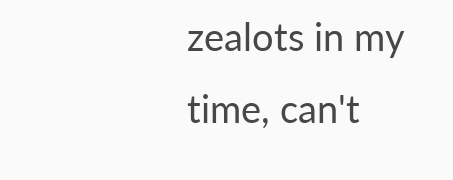zealots in my time, can't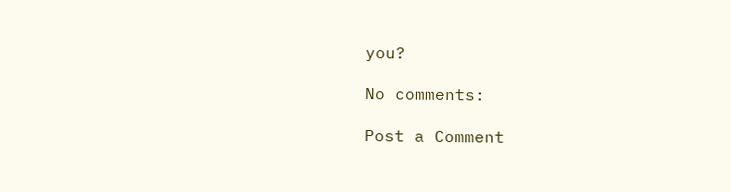you?

No comments:

Post a Comment